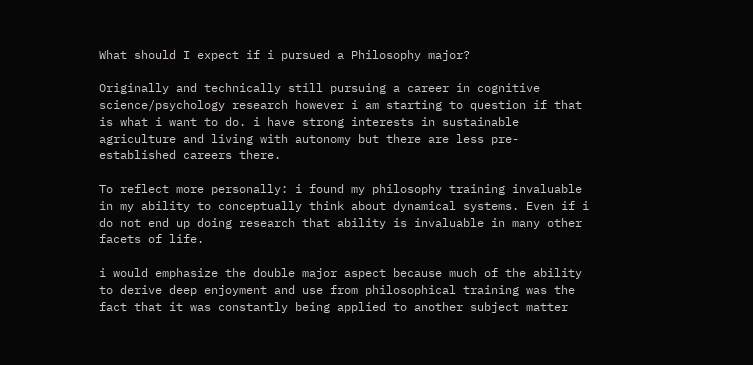What should I expect if i pursued a Philosophy major?

Originally and technically still pursuing a career in cognitive science/psychology research however i am starting to question if that is what i want to do. i have strong interests in sustainable agriculture and living with autonomy but there are less pre-established careers there.

To reflect more personally: i found my philosophy training invaluable in my ability to conceptually think about dynamical systems. Even if i do not end up doing research that ability is invaluable in many other facets of life.

i would emphasize the double major aspect because much of the ability to derive deep enjoyment and use from philosophical training was the fact that it was constantly being applied to another subject matter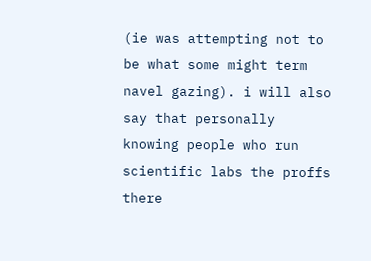(ie was attempting not to be what some might term navel gazing). i will also say that personally knowing people who run scientific labs the proffs there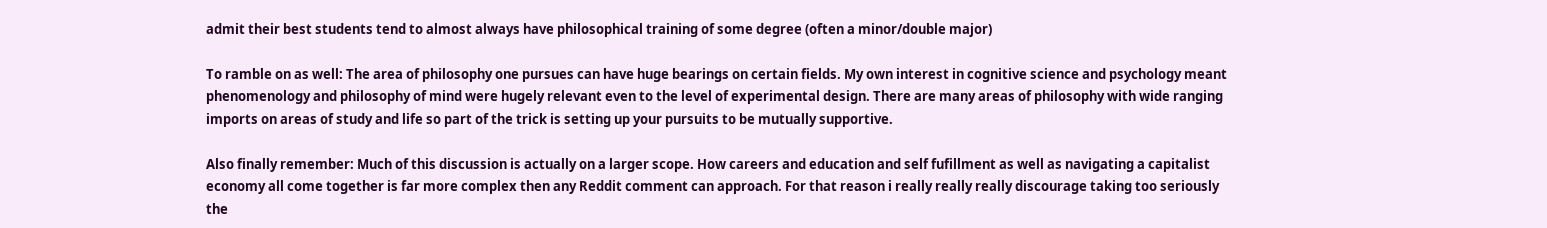admit their best students tend to almost always have philosophical training of some degree (often a minor/double major)

To ramble on as well: The area of philosophy one pursues can have huge bearings on certain fields. My own interest in cognitive science and psychology meant phenomenology and philosophy of mind were hugely relevant even to the level of experimental design. There are many areas of philosophy with wide ranging imports on areas of study and life so part of the trick is setting up your pursuits to be mutually supportive.

Also finally remember: Much of this discussion is actually on a larger scope. How careers and education and self fufillment as well as navigating a capitalist economy all come together is far more complex then any Reddit comment can approach. For that reason i really really really discourage taking too seriously the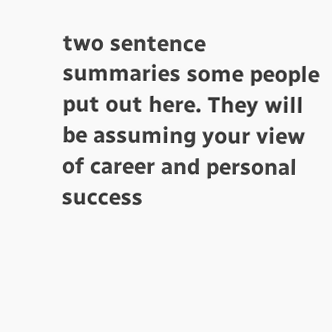two sentence summaries some people put out here. They will be assuming your view of career and personal success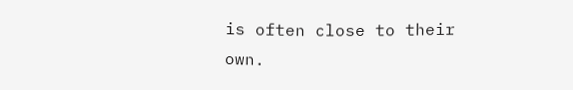is often close to their own.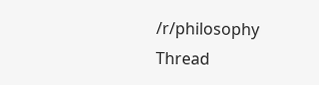/r/philosophy Thread